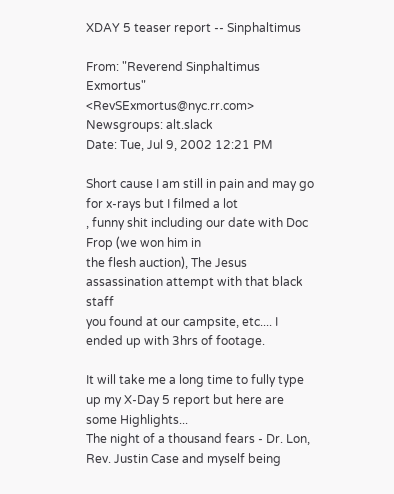XDAY 5 teaser report -- Sinphaltimus

From: "Reverend Sinphaltimus Exmortus" <RevSExmortus@nyc.rr.com>
Newsgroups: alt.slack
Date: Tue, Jul 9, 2002 12:21 PM

Short cause I am still in pain and may go for x-rays but I filmed a lot
, funny shit including our date with Doc Frop (we won him in
the flesh auction), The Jesus assassination attempt with that black staff
you found at our campsite, etc.... I ended up with 3hrs of footage.

It will take me a long time to fully type up my X-Day 5 report but here are
some Highlights...
The night of a thousand fears - Dr. Lon, Rev. Justin Case and myself being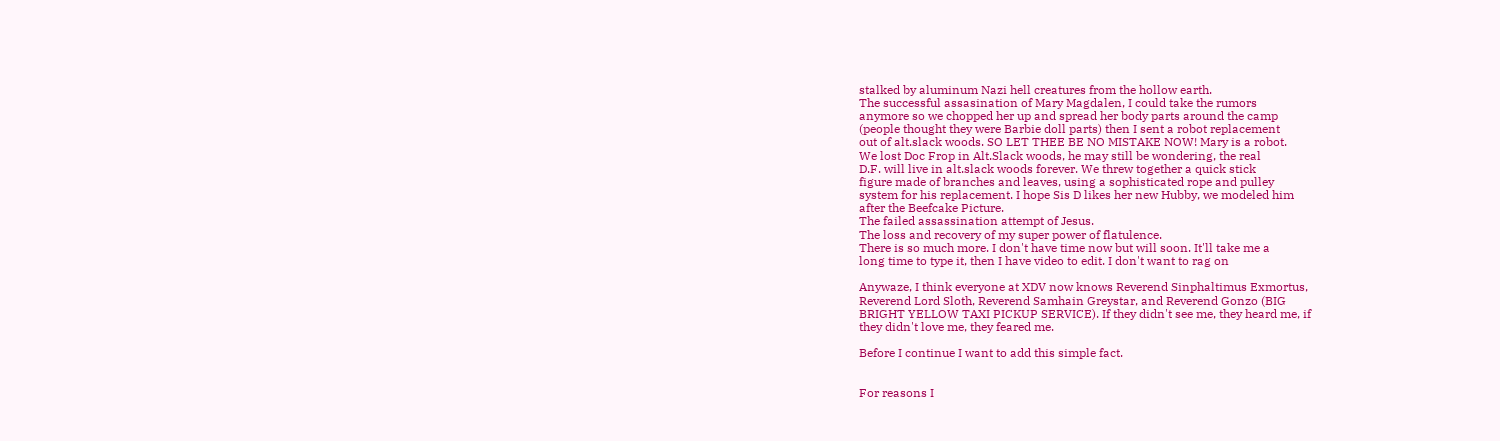stalked by aluminum Nazi hell creatures from the hollow earth.
The successful assasination of Mary Magdalen, I could take the rumors
anymore so we chopped her up and spread her body parts around the camp
(people thought they were Barbie doll parts) then I sent a robot replacement
out of alt.slack woods. SO LET THEE BE NO MISTAKE NOW! Mary is a robot.
We lost Doc Frop in Alt.Slack woods, he may still be wondering, the real
D.F. will live in alt.slack woods forever. We threw together a quick stick
figure made of branches and leaves, using a sophisticated rope and pulley
system for his replacement. I hope Sis D likes her new Hubby, we modeled him
after the Beefcake Picture.
The failed assassination attempt of Jesus.
The loss and recovery of my super power of flatulence.
There is so much more. I don't have time now but will soon. It'll take me a
long time to type it, then I have video to edit. I don't want to rag on

Anywaze, I think everyone at XDV now knows Reverend Sinphaltimus Exmortus,
Reverend Lord Sloth, Reverend Samhain Greystar, and Reverend Gonzo (BIG
BRIGHT YELLOW TAXI PICKUP SERVICE). If they didn't see me, they heard me, if
they didn't love me, they feared me.

Before I continue I want to add this simple fact.


For reasons I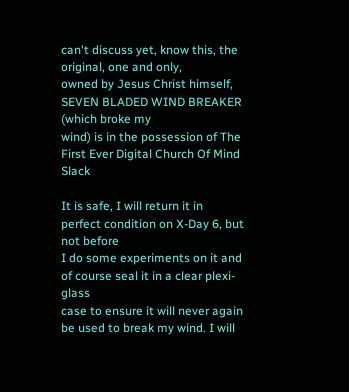can't discuss yet, know this, the original, one and only,
owned by Jesus Christ himself, SEVEN BLADED WIND BREAKER (which broke my
wind) is in the possession of The First Ever Digital Church Of Mind Slack

It is safe, I will return it in perfect condition on X-Day 6, but not before
I do some experiments on it and of course seal it in a clear plexi-glass
case to ensure it will never again be used to break my wind. I will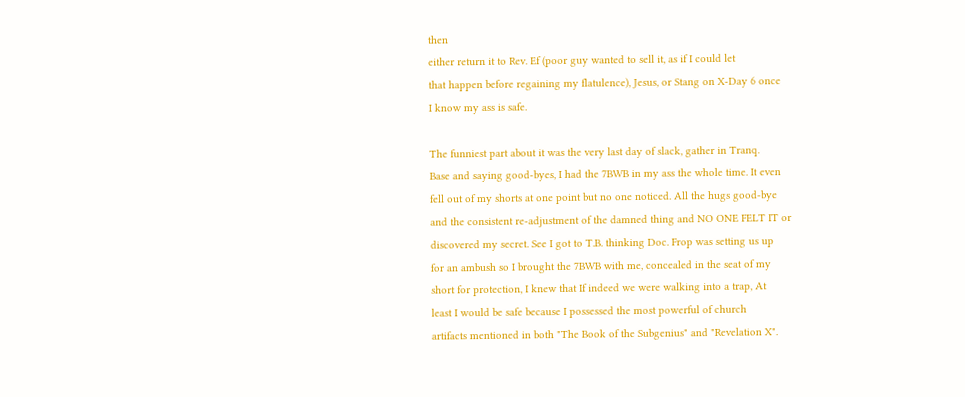then
either return it to Rev. Ef (poor guy wanted to sell it, as if I could let
that happen before regaining my flatulence), Jesus, or Stang on X-Day 6 once
I know my ass is safe.

The funniest part about it was the very last day of slack, gather in Tranq.
Base and saying good-byes, I had the 7BWB in my ass the whole time. It even
fell out of my shorts at one point but no one noticed. All the hugs good-bye
and the consistent re-adjustment of the damned thing and NO ONE FELT IT or
discovered my secret. See I got to T.B. thinking Doc. Frop was setting us up
for an ambush so I brought the 7BWB with me, concealed in the seat of my
short for protection, I knew that If indeed we were walking into a trap, At
least I would be safe because I possessed the most powerful of church
artifacts mentioned in both "The Book of the Subgenius" and "Revelation X".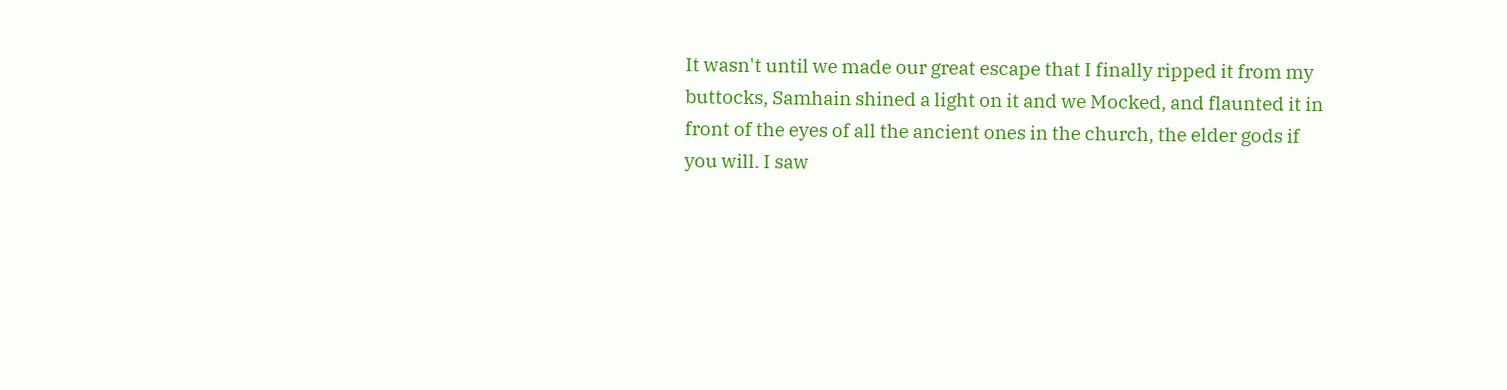It wasn't until we made our great escape that I finally ripped it from my
buttocks, Samhain shined a light on it and we Mocked, and flaunted it in
front of the eyes of all the ancient ones in the church, the elder gods if
you will. I saw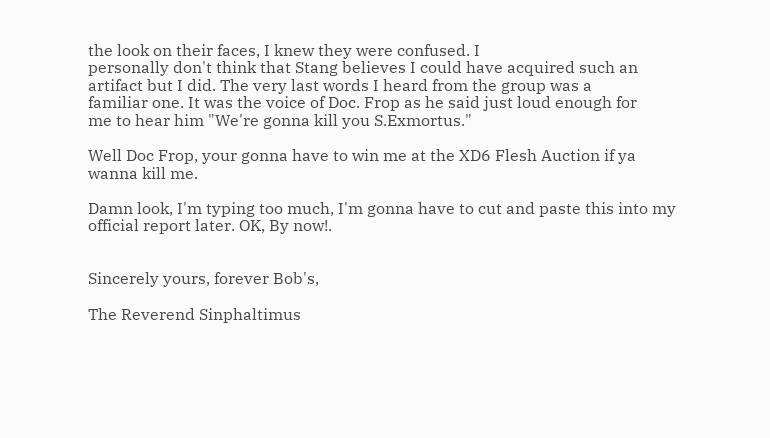the look on their faces, I knew they were confused. I
personally don't think that Stang believes I could have acquired such an
artifact but I did. The very last words I heard from the group was a
familiar one. It was the voice of Doc. Frop as he said just loud enough for
me to hear him "We're gonna kill you S.Exmortus."

Well Doc Frop, your gonna have to win me at the XD6 Flesh Auction if ya
wanna kill me.

Damn look, I'm typing too much, I'm gonna have to cut and paste this into my
official report later. OK, By now!.


Sincerely yours, forever Bob's,

The Reverend Sinphaltimus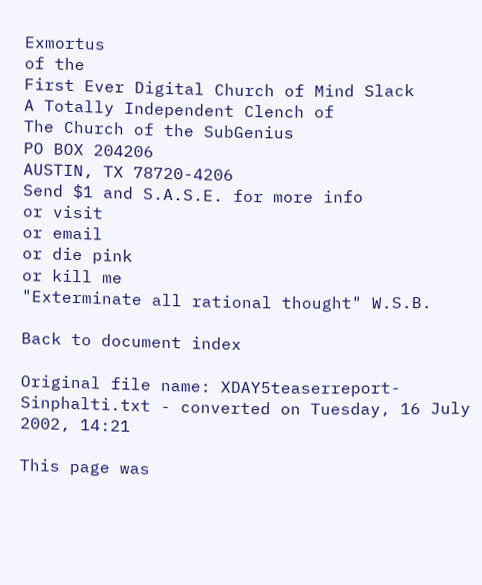Exmortus
of the
First Ever Digital Church of Mind Slack
A Totally Independent Clench of
The Church of the SubGenius
PO BOX 204206
AUSTIN, TX 78720-4206
Send $1 and S.A.S.E. for more info
or visit
or email
or die pink
or kill me
"Exterminate all rational thought" W.S.B.

Back to document index

Original file name: XDAY5teaserreport-Sinphalti.txt - converted on Tuesday, 16 July 2002, 14:21

This page was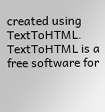created using TextToHTML. TextToHTML is a free software for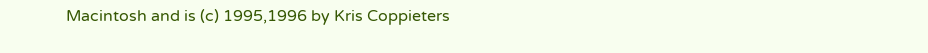Macintosh and is (c) 1995,1996 by Kris Coppieters